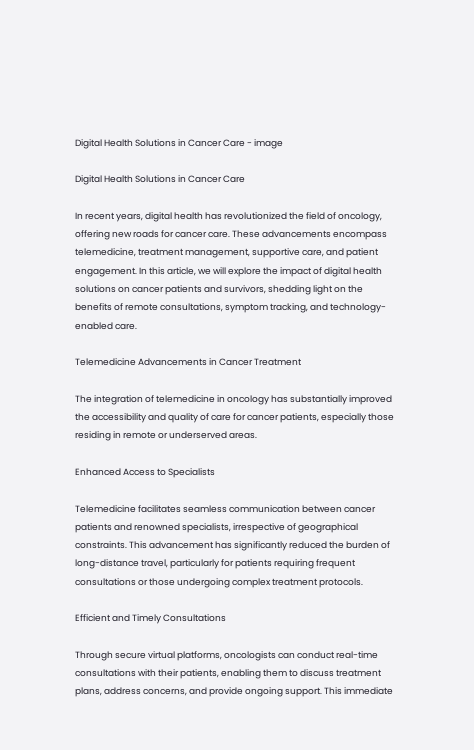Digital Health Solutions in Cancer Care - image

Digital Health Solutions in Cancer Care

In recent years, digital health has revolutionized the field of oncology, offering new roads for cancer care. These advancements encompass telemedicine, treatment management, supportive care, and patient engagement. In this article, we will explore the impact of digital health solutions on cancer patients and survivors, shedding light on the benefits of remote consultations, symptom tracking, and technology-enabled care.

Telemedicine Advancements in Cancer Treatment

The integration of telemedicine in oncology has substantially improved the accessibility and quality of care for cancer patients, especially those residing in remote or underserved areas.

Enhanced Access to Specialists

Telemedicine facilitates seamless communication between cancer patients and renowned specialists, irrespective of geographical constraints. This advancement has significantly reduced the burden of long-distance travel, particularly for patients requiring frequent consultations or those undergoing complex treatment protocols.

Efficient and Timely Consultations

Through secure virtual platforms, oncologists can conduct real-time consultations with their patients, enabling them to discuss treatment plans, address concerns, and provide ongoing support. This immediate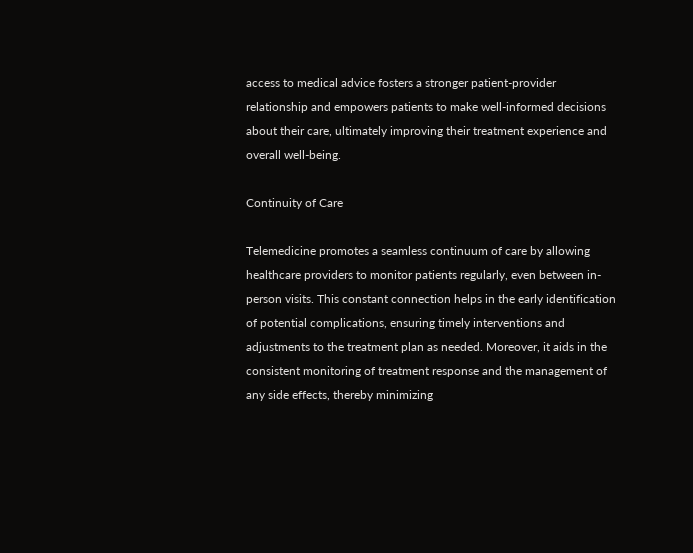access to medical advice fosters a stronger patient-provider relationship and empowers patients to make well-informed decisions about their care, ultimately improving their treatment experience and overall well-being.

Continuity of Care

Telemedicine promotes a seamless continuum of care by allowing healthcare providers to monitor patients regularly, even between in-person visits. This constant connection helps in the early identification of potential complications, ensuring timely interventions and adjustments to the treatment plan as needed. Moreover, it aids in the consistent monitoring of treatment response and the management of any side effects, thereby minimizing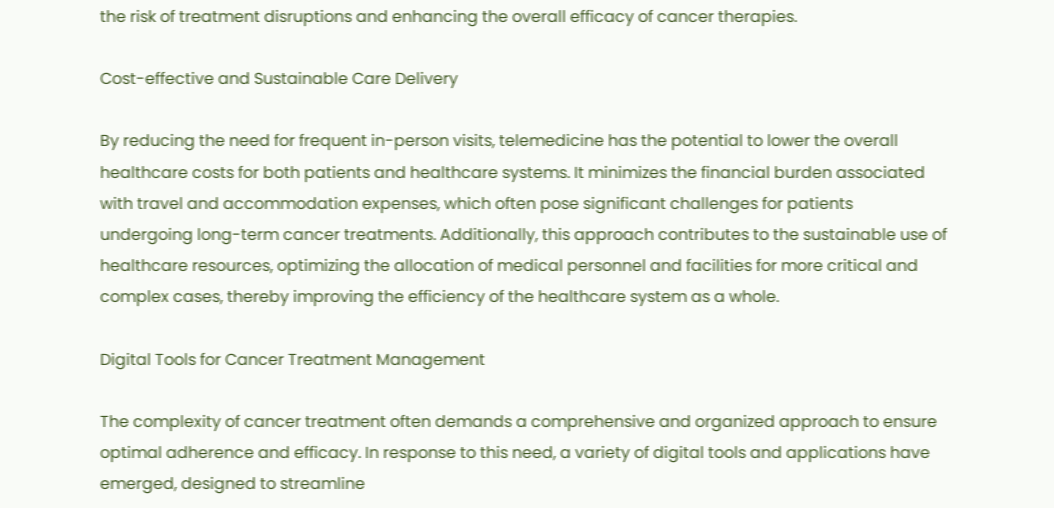the risk of treatment disruptions and enhancing the overall efficacy of cancer therapies.

Cost-effective and Sustainable Care Delivery

By reducing the need for frequent in-person visits, telemedicine has the potential to lower the overall healthcare costs for both patients and healthcare systems. It minimizes the financial burden associated with travel and accommodation expenses, which often pose significant challenges for patients undergoing long-term cancer treatments. Additionally, this approach contributes to the sustainable use of healthcare resources, optimizing the allocation of medical personnel and facilities for more critical and complex cases, thereby improving the efficiency of the healthcare system as a whole.

Digital Tools for Cancer Treatment Management

The complexity of cancer treatment often demands a comprehensive and organized approach to ensure optimal adherence and efficacy. In response to this need, a variety of digital tools and applications have emerged, designed to streamline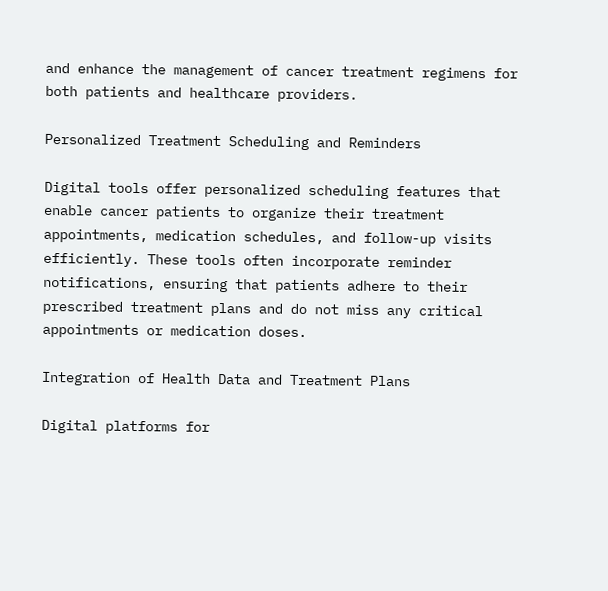and enhance the management of cancer treatment regimens for both patients and healthcare providers.

Personalized Treatment Scheduling and Reminders

Digital tools offer personalized scheduling features that enable cancer patients to organize their treatment appointments, medication schedules, and follow-up visits efficiently. These tools often incorporate reminder notifications, ensuring that patients adhere to their prescribed treatment plans and do not miss any critical appointments or medication doses.

Integration of Health Data and Treatment Plans

Digital platforms for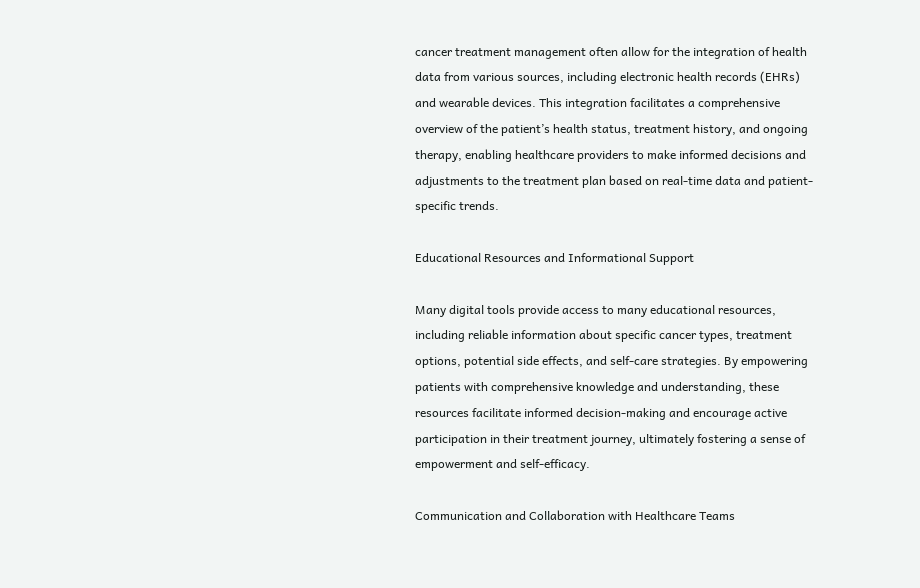cancer treatment management often allow for the integration of health data from various sources, including electronic health records (EHRs) and wearable devices. This integration facilitates a comprehensive overview of the patient’s health status, treatment history, and ongoing therapy, enabling healthcare providers to make informed decisions and adjustments to the treatment plan based on real-time data and patient-specific trends.

Educational Resources and Informational Support

Many digital tools provide access to many educational resources, including reliable information about specific cancer types, treatment options, potential side effects, and self-care strategies. By empowering patients with comprehensive knowledge and understanding, these resources facilitate informed decision-making and encourage active participation in their treatment journey, ultimately fostering a sense of empowerment and self-efficacy.

Communication and Collaboration with Healthcare Teams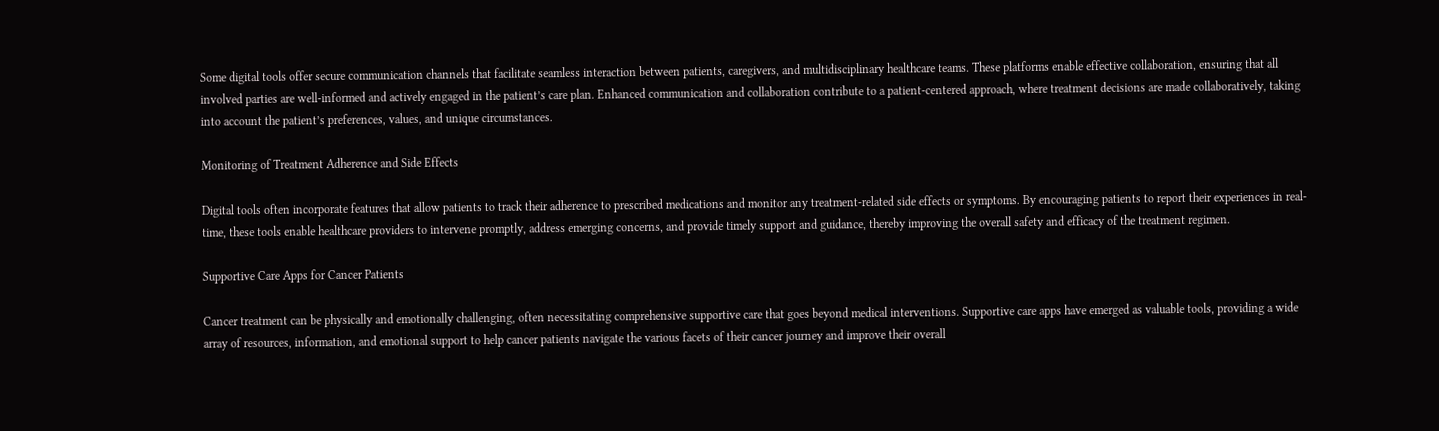Some digital tools offer secure communication channels that facilitate seamless interaction between patients, caregivers, and multidisciplinary healthcare teams. These platforms enable effective collaboration, ensuring that all involved parties are well-informed and actively engaged in the patient’s care plan. Enhanced communication and collaboration contribute to a patient-centered approach, where treatment decisions are made collaboratively, taking into account the patient’s preferences, values, and unique circumstances.

Monitoring of Treatment Adherence and Side Effects

Digital tools often incorporate features that allow patients to track their adherence to prescribed medications and monitor any treatment-related side effects or symptoms. By encouraging patients to report their experiences in real-time, these tools enable healthcare providers to intervene promptly, address emerging concerns, and provide timely support and guidance, thereby improving the overall safety and efficacy of the treatment regimen.

Supportive Care Apps for Cancer Patients

Cancer treatment can be physically and emotionally challenging, often necessitating comprehensive supportive care that goes beyond medical interventions. Supportive care apps have emerged as valuable tools, providing a wide array of resources, information, and emotional support to help cancer patients navigate the various facets of their cancer journey and improve their overall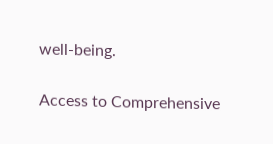well-being.

Access to Comprehensive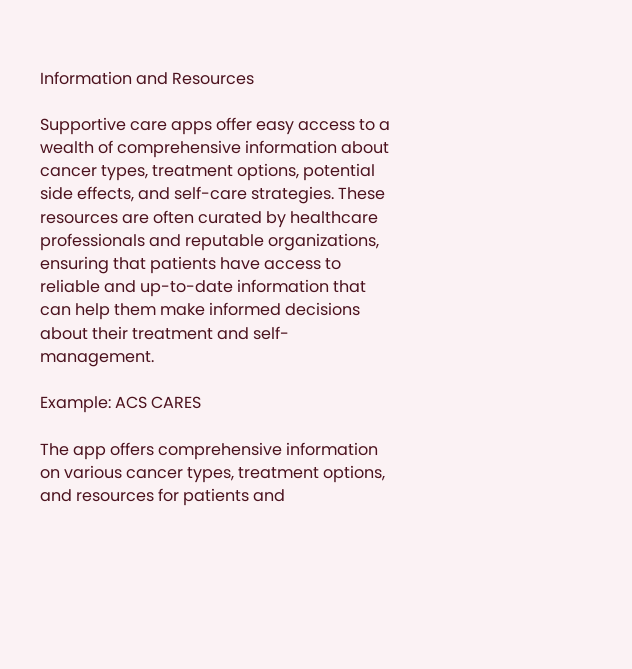Information and Resources

Supportive care apps offer easy access to a wealth of comprehensive information about cancer types, treatment options, potential side effects, and self-care strategies. These resources are often curated by healthcare professionals and reputable organizations, ensuring that patients have access to reliable and up-to-date information that can help them make informed decisions about their treatment and self-management.

Example: ACS CARES

The app offers comprehensive information on various cancer types, treatment options, and resources for patients and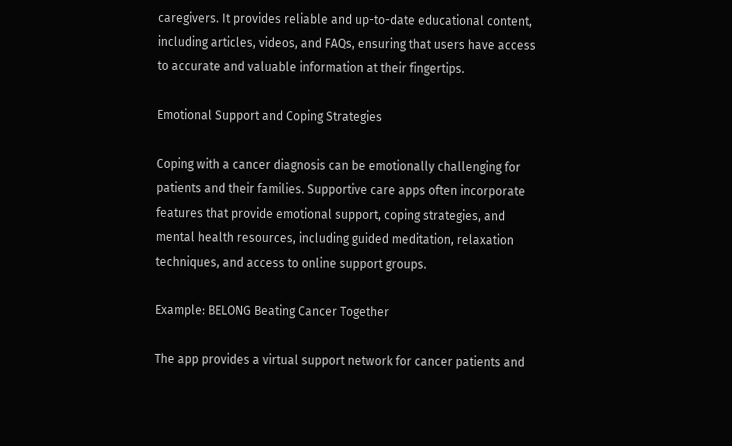caregivers. It provides reliable and up-to-date educational content, including articles, videos, and FAQs, ensuring that users have access to accurate and valuable information at their fingertips.

Emotional Support and Coping Strategies

Coping with a cancer diagnosis can be emotionally challenging for patients and their families. Supportive care apps often incorporate features that provide emotional support, coping strategies, and mental health resources, including guided meditation, relaxation techniques, and access to online support groups.

Example: BELONG Beating Cancer Together

The app provides a virtual support network for cancer patients and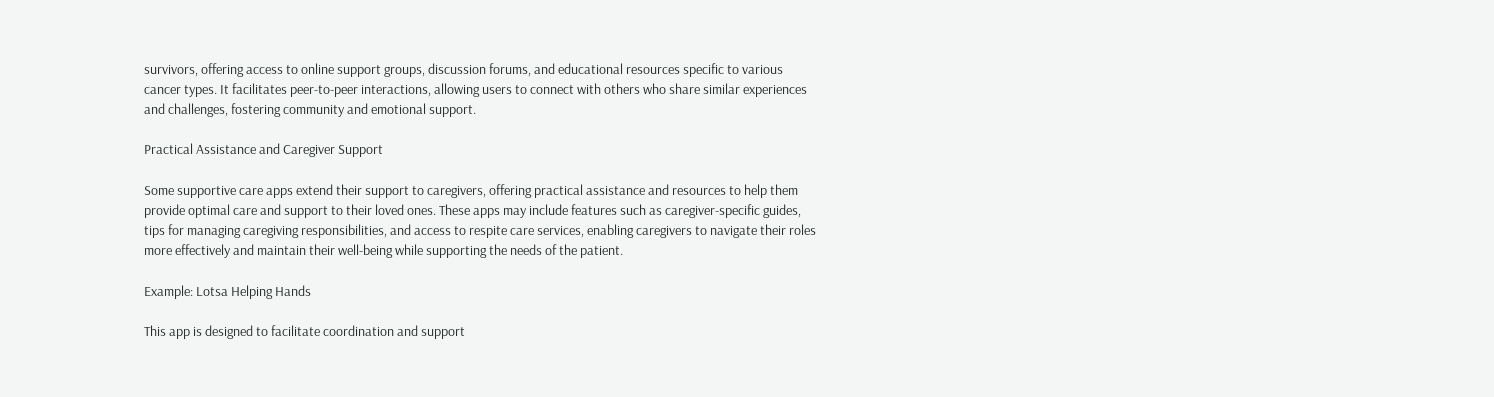survivors, offering access to online support groups, discussion forums, and educational resources specific to various cancer types. It facilitates peer-to-peer interactions, allowing users to connect with others who share similar experiences and challenges, fostering community and emotional support.

Practical Assistance and Caregiver Support

Some supportive care apps extend their support to caregivers, offering practical assistance and resources to help them provide optimal care and support to their loved ones. These apps may include features such as caregiver-specific guides, tips for managing caregiving responsibilities, and access to respite care services, enabling caregivers to navigate their roles more effectively and maintain their well-being while supporting the needs of the patient.

Example: Lotsa Helping Hands

This app is designed to facilitate coordination and support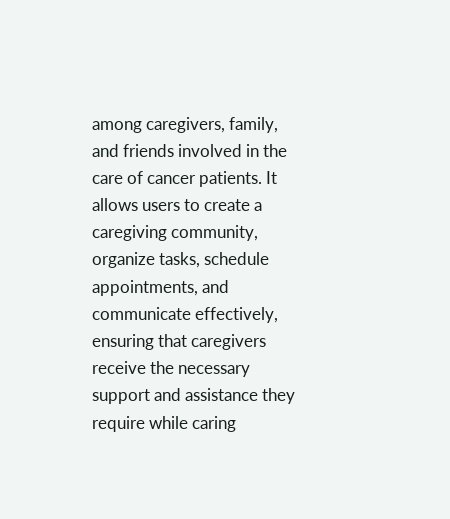among caregivers, family, and friends involved in the care of cancer patients. It allows users to create a caregiving community, organize tasks, schedule appointments, and communicate effectively, ensuring that caregivers receive the necessary support and assistance they require while caring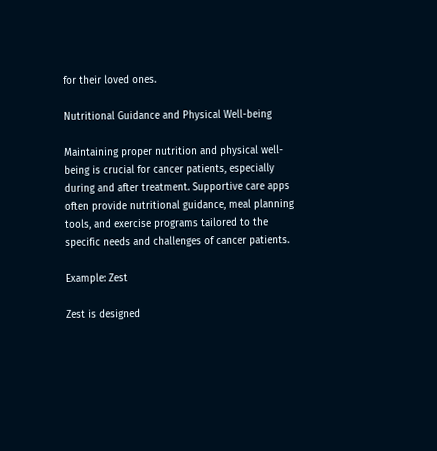for their loved ones.

Nutritional Guidance and Physical Well-being

Maintaining proper nutrition and physical well-being is crucial for cancer patients, especially during and after treatment. Supportive care apps often provide nutritional guidance, meal planning tools, and exercise programs tailored to the specific needs and challenges of cancer patients.

Example: Zest

Zest is designed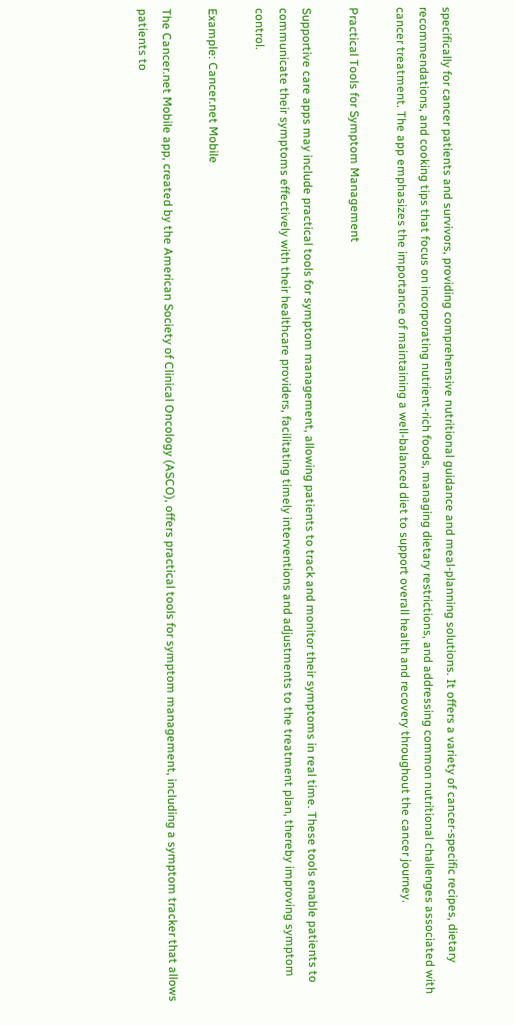specifically for cancer patients and survivors, providing comprehensive nutritional guidance and meal-planning solutions. It offers a variety of cancer-specific recipes, dietary recommendations, and cooking tips that focus on incorporating nutrient-rich foods, managing dietary restrictions, and addressing common nutritional challenges associated with cancer treatment. The app emphasizes the importance of maintaining a well-balanced diet to support overall health and recovery throughout the cancer journey.

Practical Tools for Symptom Management

Supportive care apps may include practical tools for symptom management, allowing patients to track and monitor their symptoms in real time. These tools enable patients to communicate their symptoms effectively with their healthcare providers, facilitating timely interventions and adjustments to the treatment plan, thereby improving symptom control.

Example: Cancer.net Mobile

The Cancer.net Mobile app, created by the American Society of Clinical Oncology (ASCO), offers practical tools for symptom management, including a symptom tracker that allows patients to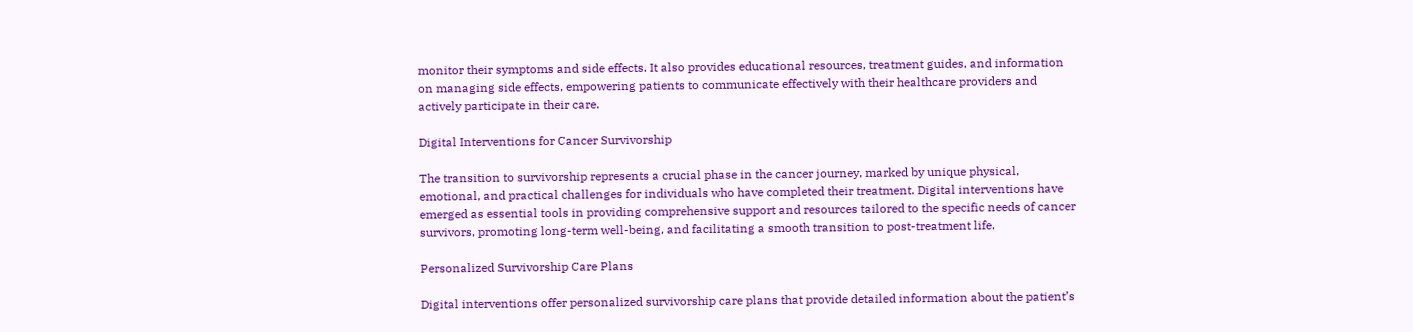monitor their symptoms and side effects. It also provides educational resources, treatment guides, and information on managing side effects, empowering patients to communicate effectively with their healthcare providers and actively participate in their care.

Digital Interventions for Cancer Survivorship

The transition to survivorship represents a crucial phase in the cancer journey, marked by unique physical, emotional, and practical challenges for individuals who have completed their treatment. Digital interventions have emerged as essential tools in providing comprehensive support and resources tailored to the specific needs of cancer survivors, promoting long-term well-being, and facilitating a smooth transition to post-treatment life.

Personalized Survivorship Care Plans

Digital interventions offer personalized survivorship care plans that provide detailed information about the patient’s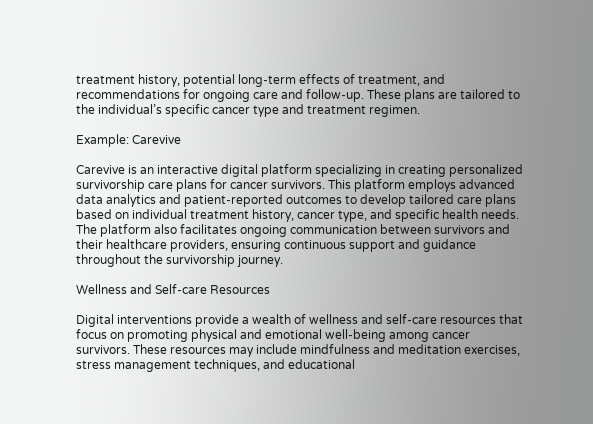treatment history, potential long-term effects of treatment, and recommendations for ongoing care and follow-up. These plans are tailored to the individual’s specific cancer type and treatment regimen.

Example: Carevive

Carevive is an interactive digital platform specializing in creating personalized survivorship care plans for cancer survivors. This platform employs advanced data analytics and patient-reported outcomes to develop tailored care plans based on individual treatment history, cancer type, and specific health needs. The platform also facilitates ongoing communication between survivors and their healthcare providers, ensuring continuous support and guidance throughout the survivorship journey.

Wellness and Self-care Resources

Digital interventions provide a wealth of wellness and self-care resources that focus on promoting physical and emotional well-being among cancer survivors. These resources may include mindfulness and meditation exercises, stress management techniques, and educational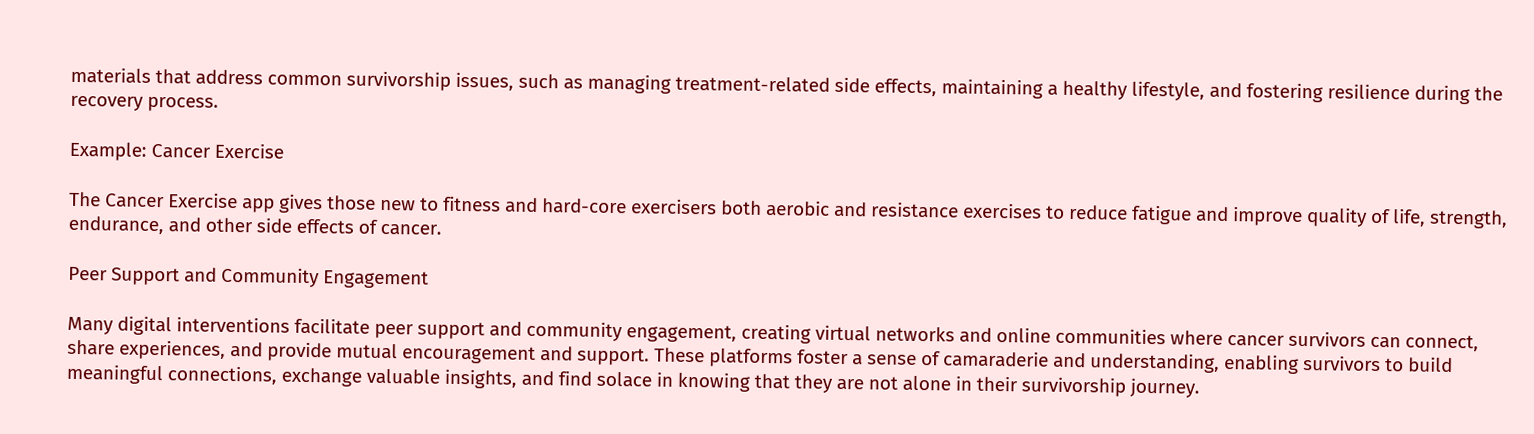materials that address common survivorship issues, such as managing treatment-related side effects, maintaining a healthy lifestyle, and fostering resilience during the recovery process.

Example: Cancer Exercise

The Cancer Exercise app gives those new to fitness and hard-core exercisers both aerobic and resistance exercises to reduce fatigue and improve quality of life, strength, endurance, and other side effects of cancer.

Peer Support and Community Engagement

Many digital interventions facilitate peer support and community engagement, creating virtual networks and online communities where cancer survivors can connect, share experiences, and provide mutual encouragement and support. These platforms foster a sense of camaraderie and understanding, enabling survivors to build meaningful connections, exchange valuable insights, and find solace in knowing that they are not alone in their survivorship journey.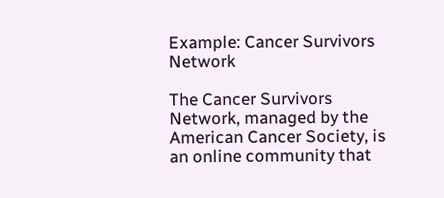Example: Cancer Survivors Network

The Cancer Survivors Network, managed by the American Cancer Society, is an online community that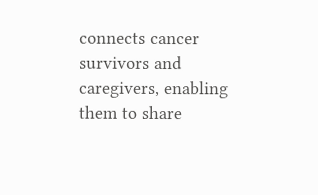connects cancer survivors and caregivers, enabling them to share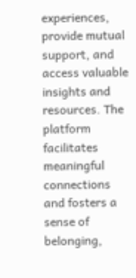experiences, provide mutual support, and access valuable insights and resources. The platform facilitates meaningful connections and fosters a sense of belonging,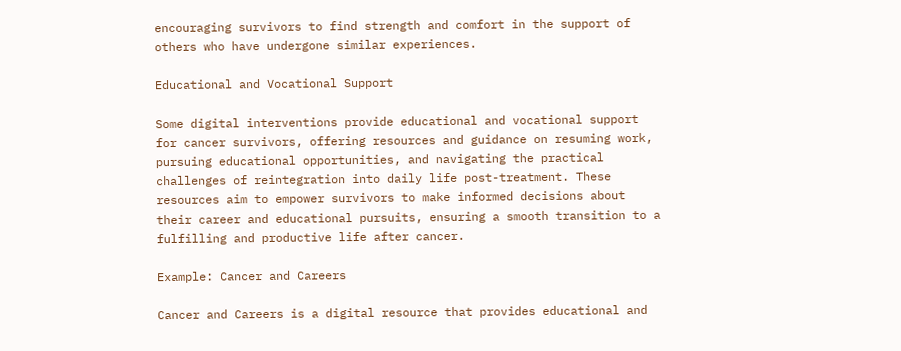encouraging survivors to find strength and comfort in the support of others who have undergone similar experiences.

Educational and Vocational Support

Some digital interventions provide educational and vocational support for cancer survivors, offering resources and guidance on resuming work, pursuing educational opportunities, and navigating the practical challenges of reintegration into daily life post-treatment. These resources aim to empower survivors to make informed decisions about their career and educational pursuits, ensuring a smooth transition to a fulfilling and productive life after cancer.

Example: Cancer and Careers

Cancer and Careers is a digital resource that provides educational and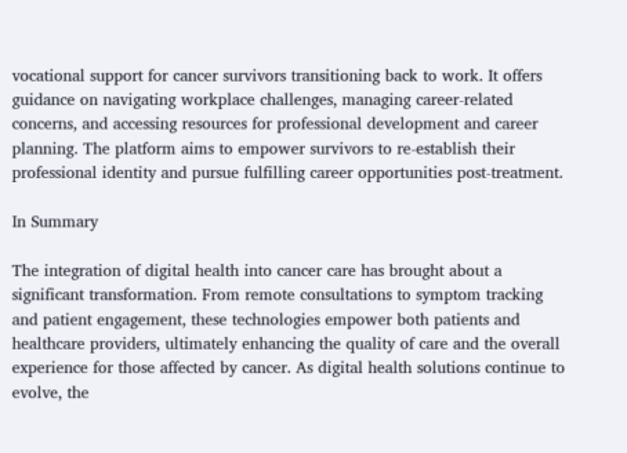vocational support for cancer survivors transitioning back to work. It offers guidance on navigating workplace challenges, managing career-related concerns, and accessing resources for professional development and career planning. The platform aims to empower survivors to re-establish their professional identity and pursue fulfilling career opportunities post-treatment.

In Summary

The integration of digital health into cancer care has brought about a significant transformation. From remote consultations to symptom tracking and patient engagement, these technologies empower both patients and healthcare providers, ultimately enhancing the quality of care and the overall experience for those affected by cancer. As digital health solutions continue to evolve, the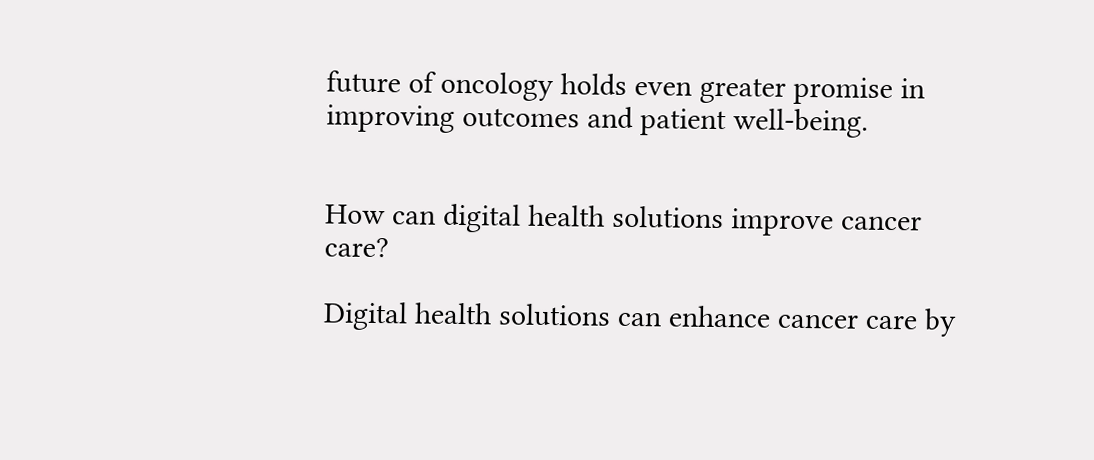future of oncology holds even greater promise in improving outcomes and patient well-being.


How can digital health solutions improve cancer care?

Digital health solutions can enhance cancer care by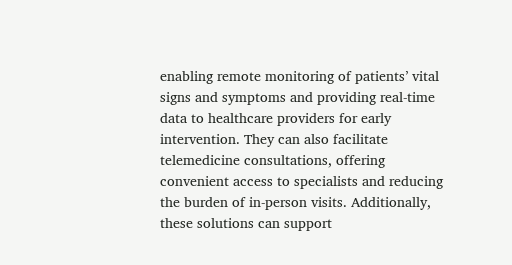enabling remote monitoring of patients’ vital signs and symptoms and providing real-time data to healthcare providers for early intervention. They can also facilitate telemedicine consultations, offering convenient access to specialists and reducing the burden of in-person visits. Additionally, these solutions can support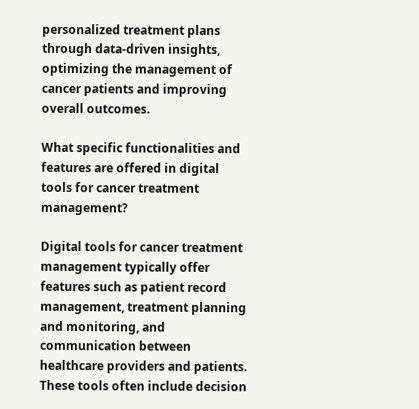personalized treatment plans through data-driven insights, optimizing the management of cancer patients and improving overall outcomes.

What specific functionalities and features are offered in digital tools for cancer treatment management?

Digital tools for cancer treatment management typically offer features such as patient record management, treatment planning and monitoring, and communication between healthcare providers and patients. These tools often include decision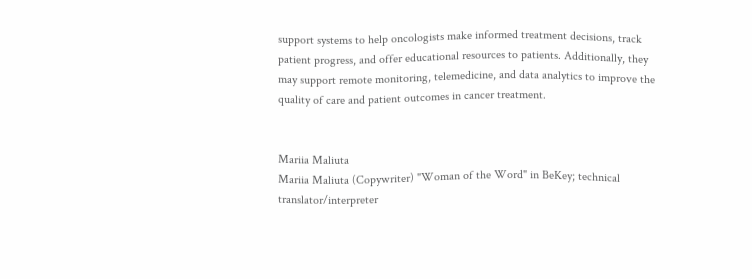support systems to help oncologists make informed treatment decisions, track patient progress, and offer educational resources to patients. Additionally, they may support remote monitoring, telemedicine, and data analytics to improve the quality of care and patient outcomes in cancer treatment.


Mariia Maliuta
Mariia Maliuta (Copywriter) "Woman of the Word" in BeKey; technical translator/interpreter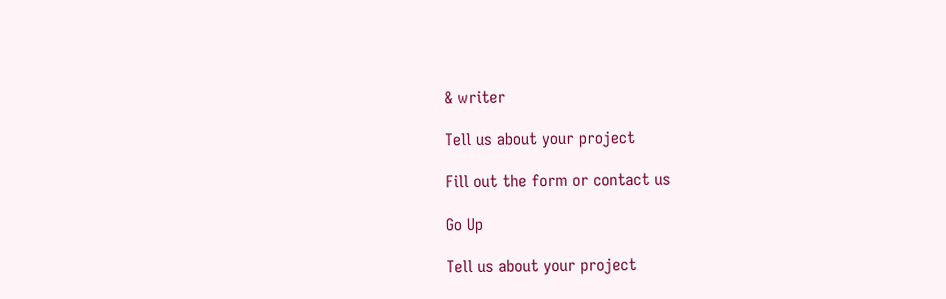& writer

Tell us about your project

Fill out the form or contact us

Go Up

Tell us about your project